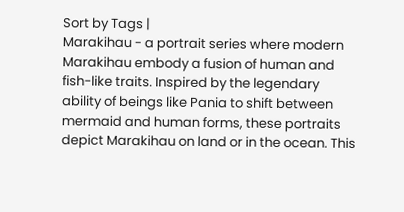Sort by Tags |
Marakihau - a portrait series where modern Marakihau embody a fusion of human and fish-like traits. Inspired by the legendary ability of beings like Pania to shift between mermaid and human forms, these portraits depict Marakihau on land or in the ocean. This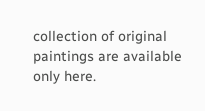collection of original paintings are available only here.